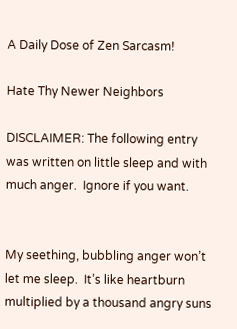A Daily Dose of Zen Sarcasm!

Hate Thy Newer Neighbors

DISCLAIMER: The following entry was written on little sleep and with much anger.  Ignore if you want.


My seething, bubbling anger won’t let me sleep.  It’s like heartburn multiplied by a thousand angry suns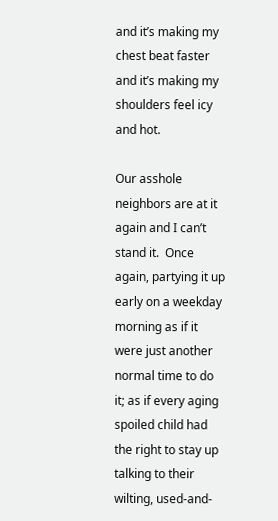and it’s making my chest beat faster and it’s making my shoulders feel icy and hot.

Our asshole neighbors are at it again and I can’t stand it.  Once again, partying it up early on a weekday morning as if it were just another normal time to do it; as if every aging spoiled child had the right to stay up talking to their wilting, used-and-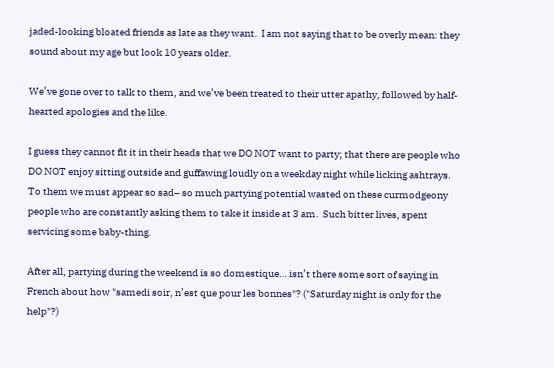jaded-looking bloated friends as late as they want.  I am not saying that to be overly mean: they sound about my age but look 10 years older.

We’ve gone over to talk to them, and we’ve been treated to their utter apathy, followed by half-hearted apologies and the like.

I guess they cannot fit it in their heads that we DO NOT want to party; that there are people who DO NOT enjoy sitting outside and guffawing loudly on a weekday night while licking ashtrays.  To them we must appear so sad– so much partying potential wasted on these curmodgeony people who are constantly asking them to take it inside at 3 am.  Such bitter lives, spent servicing some baby-thing.

After all, partying during the weekend is so domestique… isn’t there some sort of saying in French about how "samedi soir, n’est que pour les bonnes"? ("Saturday night is only for the help"?)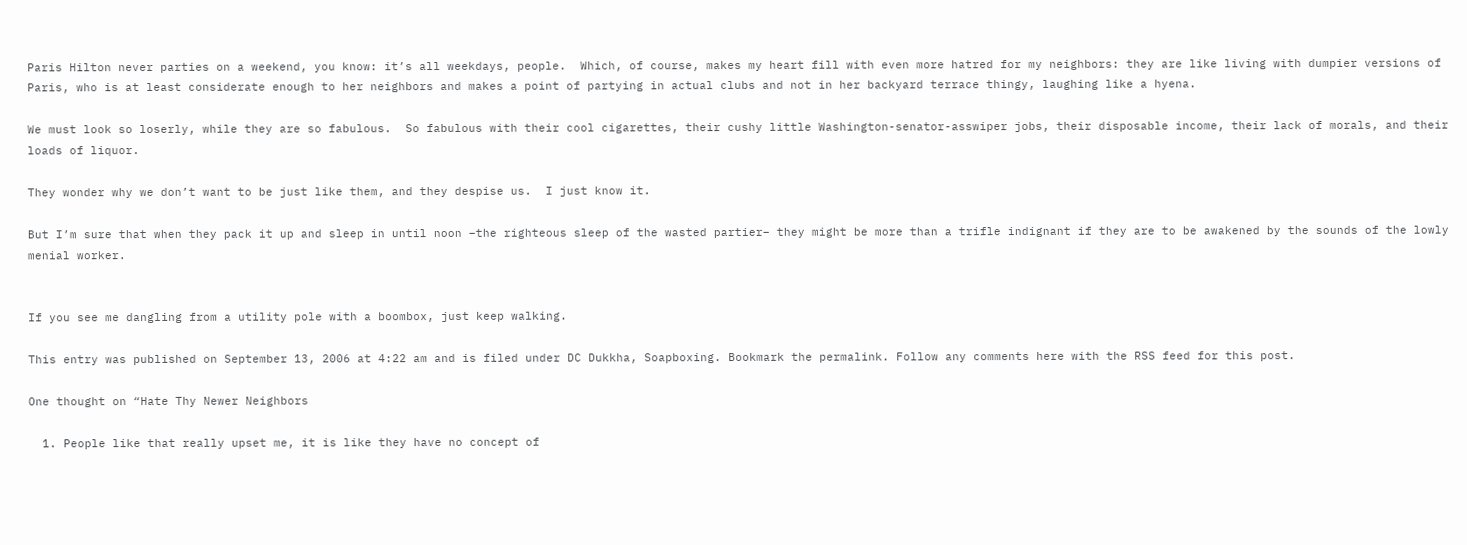Paris Hilton never parties on a weekend, you know: it’s all weekdays, people.  Which, of course, makes my heart fill with even more hatred for my neighbors: they are like living with dumpier versions of Paris, who is at least considerate enough to her neighbors and makes a point of partying in actual clubs and not in her backyard terrace thingy, laughing like a hyena.

We must look so loserly, while they are so fabulous.  So fabulous with their cool cigarettes, their cushy little Washington-senator-asswiper jobs, their disposable income, their lack of morals, and their loads of liquor.

They wonder why we don’t want to be just like them, and they despise us.  I just know it.

But I’m sure that when they pack it up and sleep in until noon –the righteous sleep of the wasted partier– they might be more than a trifle indignant if they are to be awakened by the sounds of the lowly menial worker.


If you see me dangling from a utility pole with a boombox, just keep walking.

This entry was published on September 13, 2006 at 4:22 am and is filed under DC Dukkha, Soapboxing. Bookmark the permalink. Follow any comments here with the RSS feed for this post.

One thought on “Hate Thy Newer Neighbors

  1. People like that really upset me, it is like they have no concept of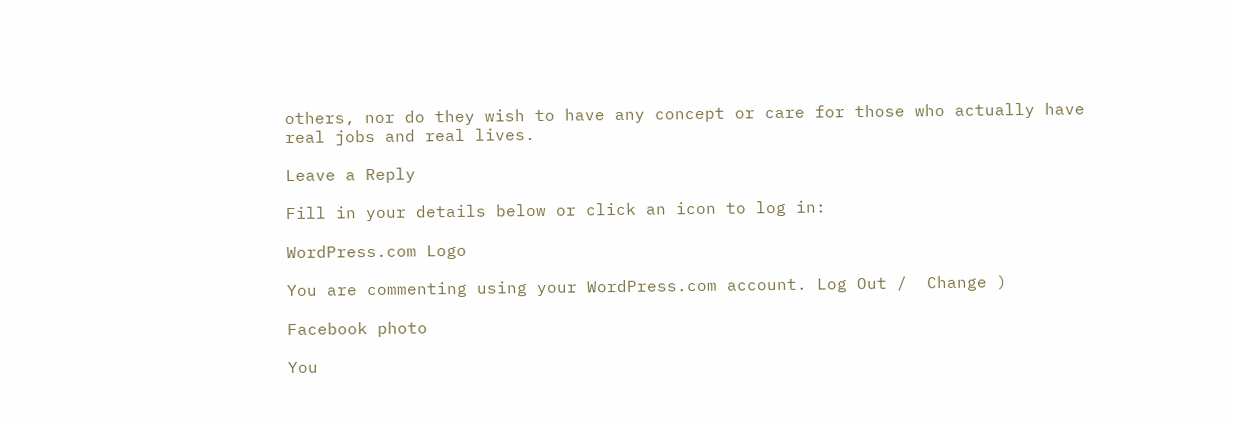others, nor do they wish to have any concept or care for those who actually have real jobs and real lives.

Leave a Reply

Fill in your details below or click an icon to log in:

WordPress.com Logo

You are commenting using your WordPress.com account. Log Out /  Change )

Facebook photo

You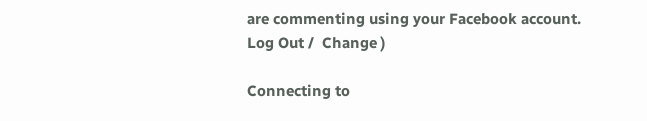are commenting using your Facebook account. Log Out /  Change )

Connecting to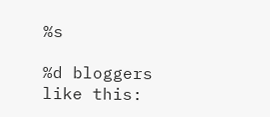%s

%d bloggers like this: